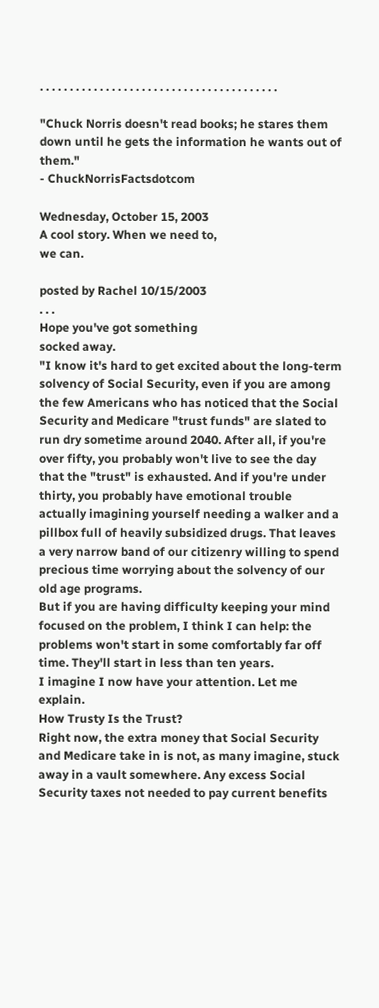. . . . . . . . . . . . . . . . . . . . . . . . . . . . . . . . . . . . . . . .

"Chuck Norris doesn't read books; he stares them down until he gets the information he wants out of them."
- ChuckNorrisFactsdotcom

Wednesday, October 15, 2003
A cool story. When we need to,
we can.

posted by Rachel 10/15/2003
. . .
Hope you've got something
socked away.
"I know it's hard to get excited about the long-term solvency of Social Security, even if you are among the few Americans who has noticed that the Social Security and Medicare "trust funds" are slated to run dry sometime around 2040. After all, if you're over fifty, you probably won't live to see the day that the "trust" is exhausted. And if you're under thirty, you probably have emotional trouble actually imagining yourself needing a walker and a pillbox full of heavily subsidized drugs. That leaves a very narrow band of our citizenry willing to spend precious time worrying about the solvency of our old age programs.
But if you are having difficulty keeping your mind focused on the problem, I think I can help: the problems won't start in some comfortably far off time. They'll start in less than ten years.
I imagine I now have your attention. Let me explain.
How Trusty Is the Trust?
Right now, the extra money that Social Security and Medicare take in is not, as many imagine, stuck away in a vault somewhere. Any excess Social Security taxes not needed to pay current benefits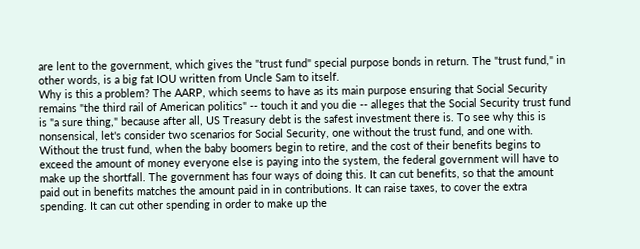are lent to the government, which gives the "trust fund" special purpose bonds in return. The "trust fund," in other words, is a big fat IOU written from Uncle Sam to itself.
Why is this a problem? The AARP, which seems to have as its main purpose ensuring that Social Security remains "the third rail of American politics" -- touch it and you die -- alleges that the Social Security trust fund is "a sure thing," because after all, US Treasury debt is the safest investment there is. To see why this is nonsensical, let's consider two scenarios for Social Security, one without the trust fund, and one with.
Without the trust fund, when the baby boomers begin to retire, and the cost of their benefits begins to exceed the amount of money everyone else is paying into the system, the federal government will have to make up the shortfall. The government has four ways of doing this. It can cut benefits, so that the amount paid out in benefits matches the amount paid in in contributions. It can raise taxes, to cover the extra spending. It can cut other spending in order to make up the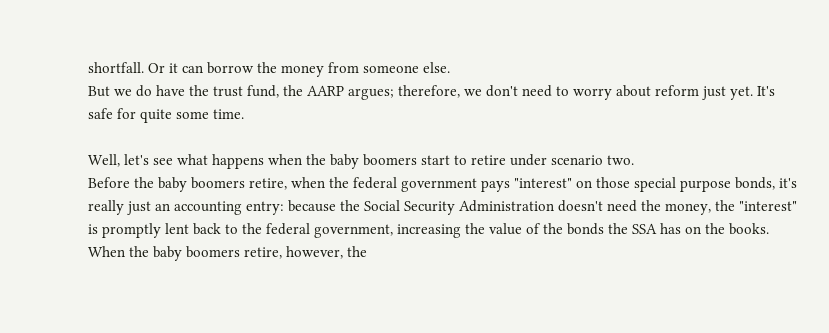shortfall. Or it can borrow the money from someone else.
But we do have the trust fund, the AARP argues; therefore, we don't need to worry about reform just yet. It's safe for quite some time.

Well, let's see what happens when the baby boomers start to retire under scenario two.
Before the baby boomers retire, when the federal government pays "interest" on those special purpose bonds, it's really just an accounting entry: because the Social Security Administration doesn't need the money, the "interest" is promptly lent back to the federal government, increasing the value of the bonds the SSA has on the books.
When the baby boomers retire, however, the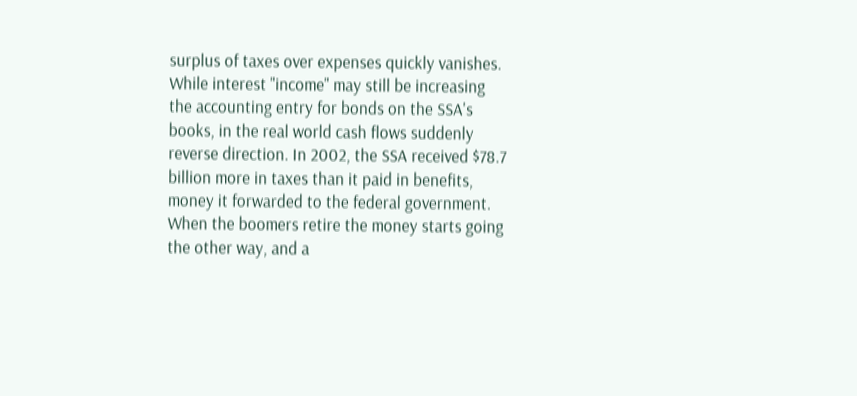surplus of taxes over expenses quickly vanishes. While interest "income" may still be increasing the accounting entry for bonds on the SSA's books, in the real world cash flows suddenly reverse direction. In 2002, the SSA received $78.7 billion more in taxes than it paid in benefits, money it forwarded to the federal government. When the boomers retire the money starts going the other way, and a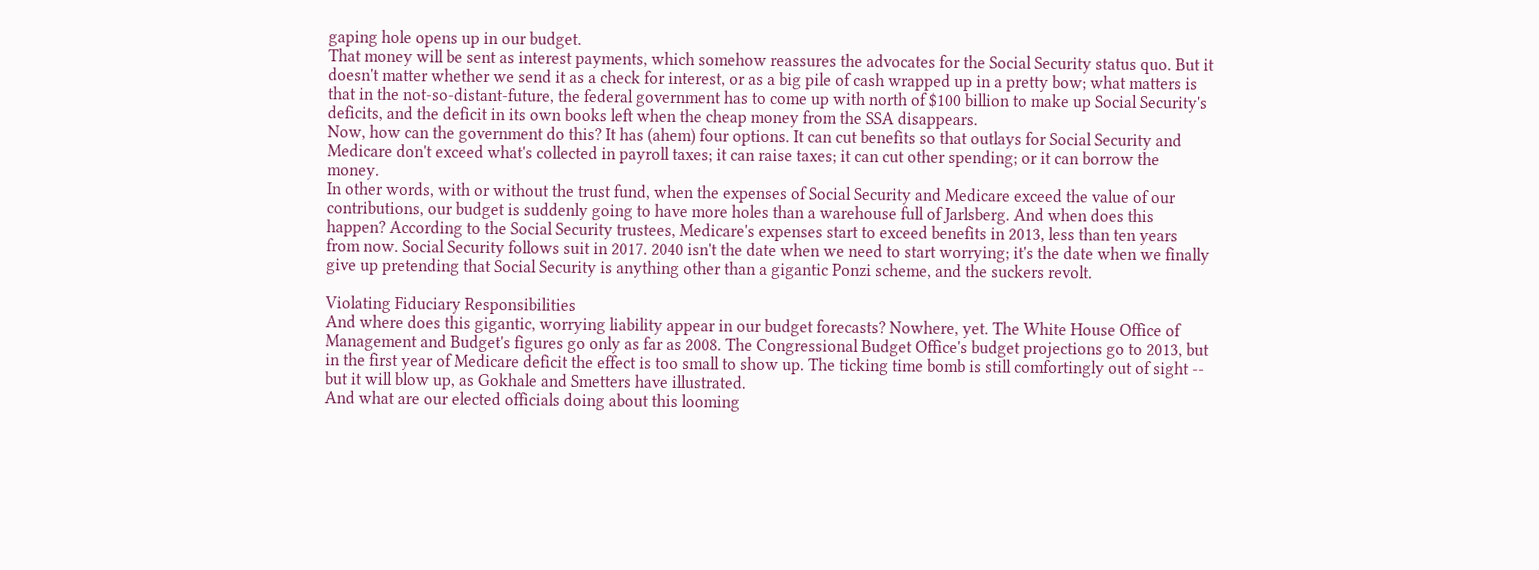gaping hole opens up in our budget.
That money will be sent as interest payments, which somehow reassures the advocates for the Social Security status quo. But it doesn't matter whether we send it as a check for interest, or as a big pile of cash wrapped up in a pretty bow; what matters is that in the not-so-distant-future, the federal government has to come up with north of $100 billion to make up Social Security's deficits, and the deficit in its own books left when the cheap money from the SSA disappears.
Now, how can the government do this? It has (ahem) four options. It can cut benefits so that outlays for Social Security and Medicare don't exceed what's collected in payroll taxes; it can raise taxes; it can cut other spending; or it can borrow the money.
In other words, with or without the trust fund, when the expenses of Social Security and Medicare exceed the value of our contributions, our budget is suddenly going to have more holes than a warehouse full of Jarlsberg. And when does this happen? According to the Social Security trustees, Medicare's expenses start to exceed benefits in 2013, less than ten years from now. Social Security follows suit in 2017. 2040 isn't the date when we need to start worrying; it's the date when we finally give up pretending that Social Security is anything other than a gigantic Ponzi scheme, and the suckers revolt.

Violating Fiduciary Responsibilities
And where does this gigantic, worrying liability appear in our budget forecasts? Nowhere, yet. The White House Office of Management and Budget's figures go only as far as 2008. The Congressional Budget Office's budget projections go to 2013, but in the first year of Medicare deficit the effect is too small to show up. The ticking time bomb is still comfortingly out of sight -- but it will blow up, as Gokhale and Smetters have illustrated.
And what are our elected officials doing about this looming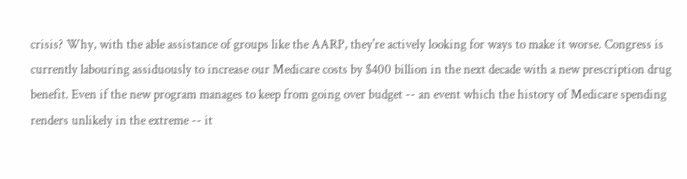crisis? Why, with the able assistance of groups like the AARP, they're actively looking for ways to make it worse. Congress is currently labouring assiduously to increase our Medicare costs by $400 billion in the next decade with a new prescription drug benefit. Even if the new program manages to keep from going over budget -- an event which the history of Medicare spending renders unlikely in the extreme -- it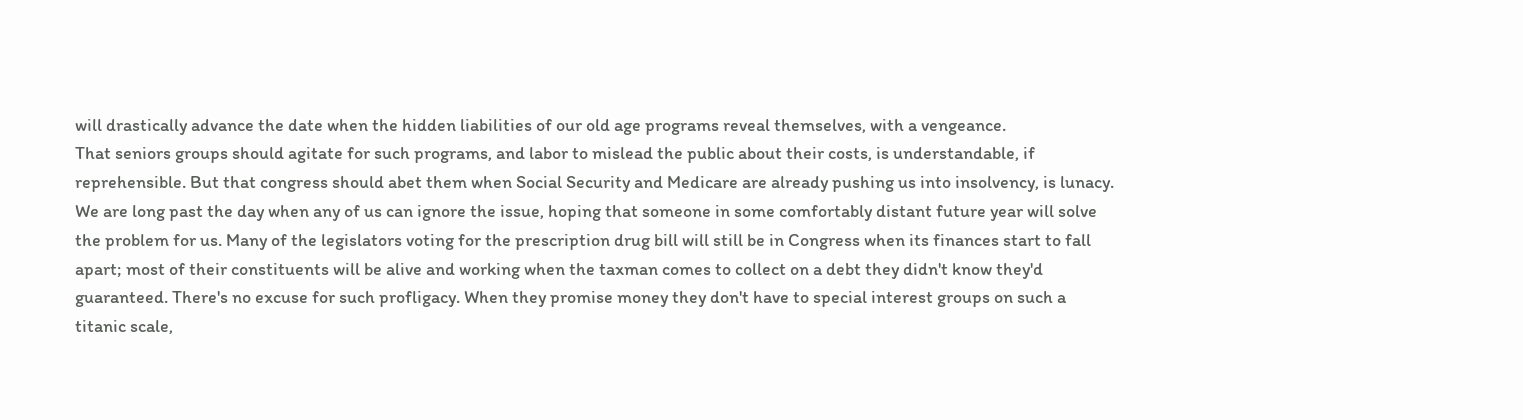will drastically advance the date when the hidden liabilities of our old age programs reveal themselves, with a vengeance.
That seniors groups should agitate for such programs, and labor to mislead the public about their costs, is understandable, if reprehensible. But that congress should abet them when Social Security and Medicare are already pushing us into insolvency, is lunacy. We are long past the day when any of us can ignore the issue, hoping that someone in some comfortably distant future year will solve the problem for us. Many of the legislators voting for the prescription drug bill will still be in Congress when its finances start to fall apart; most of their constituents will be alive and working when the taxman comes to collect on a debt they didn't know they'd guaranteed. There's no excuse for such profligacy. When they promise money they don't have to special interest groups on such a titanic scale,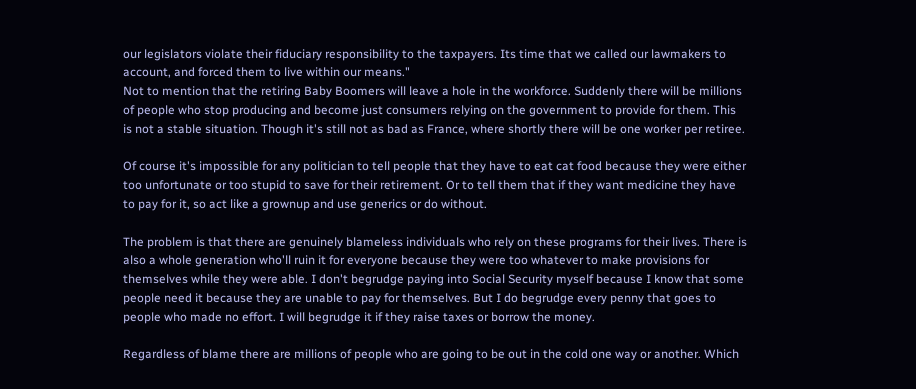our legislators violate their fiduciary responsibility to the taxpayers. Its time that we called our lawmakers to account, and forced them to live within our means."
Not to mention that the retiring Baby Boomers will leave a hole in the workforce. Suddenly there will be millions of people who stop producing and become just consumers relying on the government to provide for them. This is not a stable situation. Though it's still not as bad as France, where shortly there will be one worker per retiree.

Of course it's impossible for any politician to tell people that they have to eat cat food because they were either too unfortunate or too stupid to save for their retirement. Or to tell them that if they want medicine they have to pay for it, so act like a grownup and use generics or do without.

The problem is that there are genuinely blameless individuals who rely on these programs for their lives. There is also a whole generation who'll ruin it for everyone because they were too whatever to make provisions for themselves while they were able. I don't begrudge paying into Social Security myself because I know that some people need it because they are unable to pay for themselves. But I do begrudge every penny that goes to people who made no effort. I will begrudge it if they raise taxes or borrow the money.

Regardless of blame there are millions of people who are going to be out in the cold one way or another. Which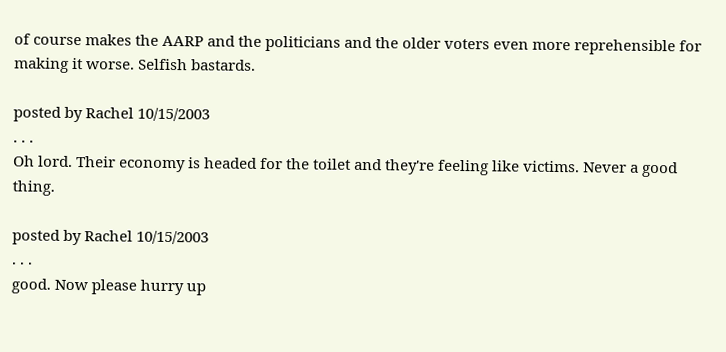of course makes the AARP and the politicians and the older voters even more reprehensible for making it worse. Selfish bastards.

posted by Rachel 10/15/2003
. . .
Oh lord. Their economy is headed for the toilet and they're feeling like victims. Never a good thing.

posted by Rachel 10/15/2003
. . .
good. Now please hurry up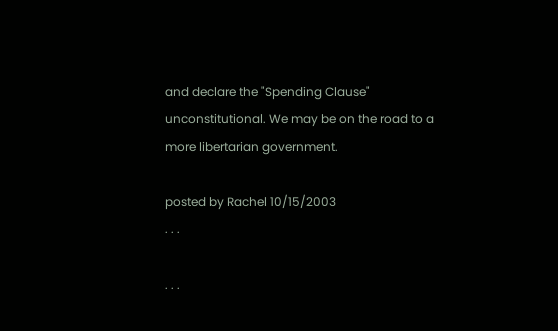and declare the "Spending Clause" unconstitutional. We may be on the road to a more libertarian government.

posted by Rachel 10/15/2003
. . .

. . .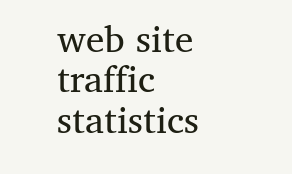web site traffic statistics